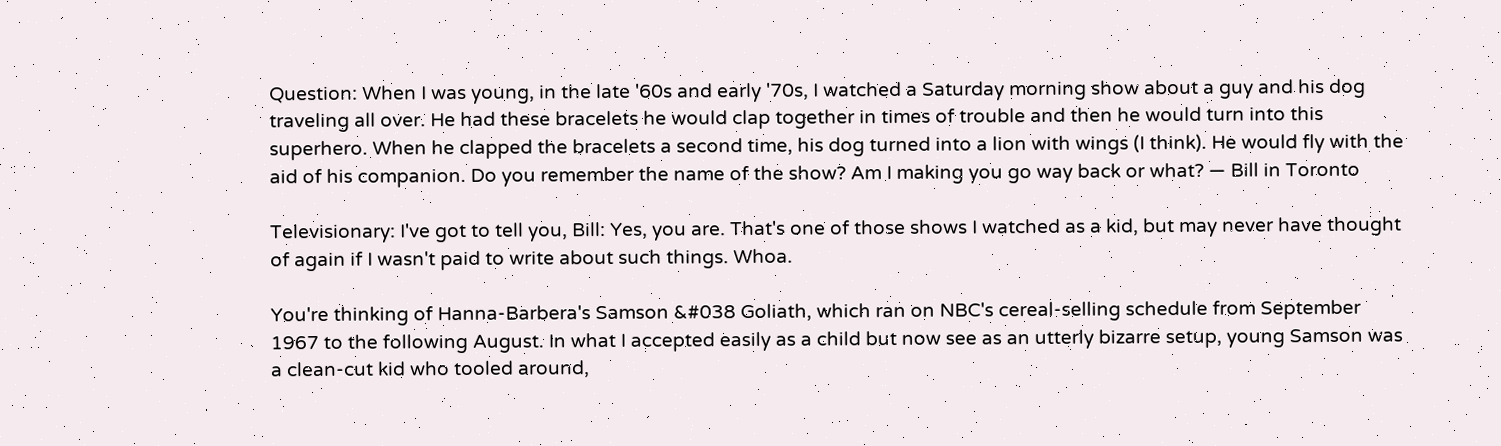Question: When I was young, in the late '60s and early '70s, I watched a Saturday morning show about a guy and his dog traveling all over. He had these bracelets he would clap together in times of trouble and then he would turn into this superhero. When he clapped the bracelets a second time, his dog turned into a lion with wings (I think). He would fly with the aid of his companion. Do you remember the name of the show? Am I making you go way back or what? — Bill in Toronto

Televisionary: I've got to tell you, Bill: Yes, you are. That's one of those shows I watched as a kid, but may never have thought of again if I wasn't paid to write about such things. Whoa.

You're thinking of Hanna-Barbera's Samson &#038 Goliath, which ran on NBC's cereal-selling schedule from September 1967 to the following August. In what I accepted easily as a child but now see as an utterly bizarre setup, young Samson was a clean-cut kid who tooled around,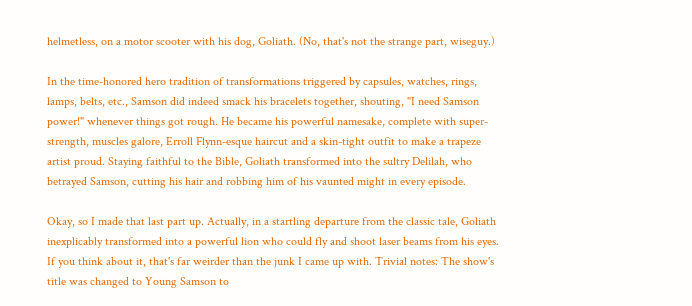helmetless, on a motor scooter with his dog, Goliath. (No, that's not the strange part, wiseguy.)

In the time-honored hero tradition of transformations triggered by capsules, watches, rings, lamps, belts, etc., Samson did indeed smack his bracelets together, shouting, "I need Samson power!" whenever things got rough. He became his powerful namesake, complete with super-strength, muscles galore, Erroll Flynn-esque haircut and a skin-tight outfit to make a trapeze artist proud. Staying faithful to the Bible, Goliath transformed into the sultry Delilah, who betrayed Samson, cutting his hair and robbing him of his vaunted might in every episode.

Okay, so I made that last part up. Actually, in a startling departure from the classic tale, Goliath inexplicably transformed into a powerful lion who could fly and shoot laser beams from his eyes. If you think about it, that's far weirder than the junk I came up with. Trivial notes: The show's title was changed to Young Samson to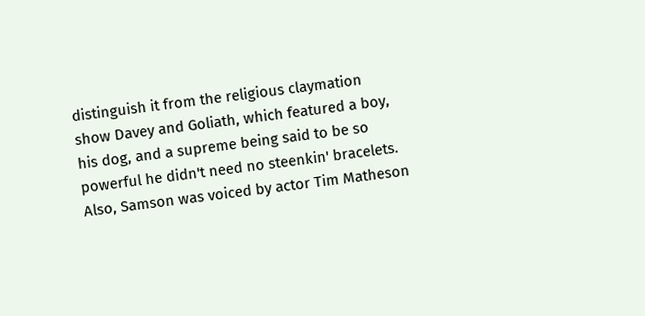distinguish it from the religious claymation show Davey and Goliath, which featured a boy, his dog, and a supreme being said to be so powerful he didn't need no steenkin' bracelets. Also, Samson was voiced by actor Tim Matheson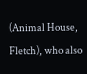(Animal House, Fletch), who also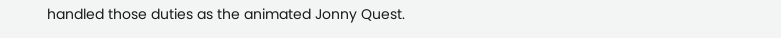handled those duties as the animated Jonny Quest.